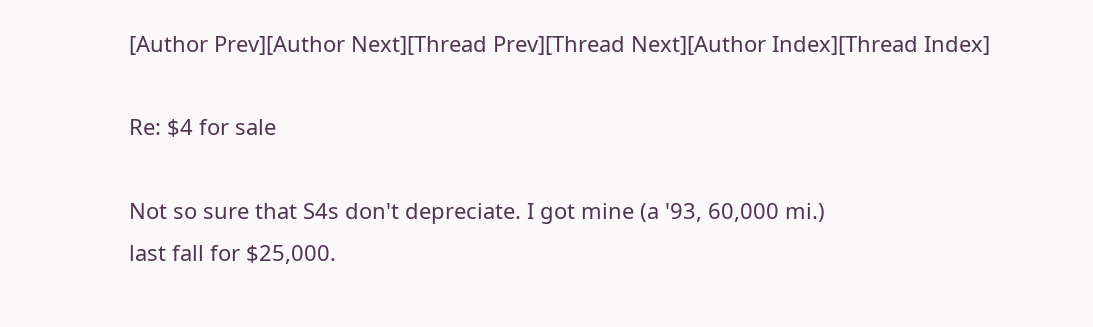[Author Prev][Author Next][Thread Prev][Thread Next][Author Index][Thread Index]

Re: $4 for sale

Not so sure that S4s don't depreciate. I got mine (a '93, 60,000 mi.)
last fall for $25,000.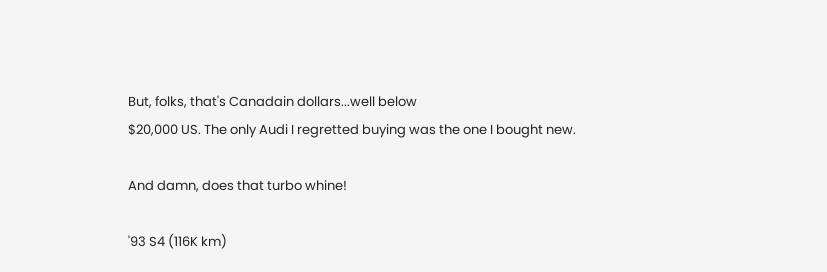But, folks, that's Canadain dollars...well below
$20,000 US. The only Audi I regretted buying was the one I bought new.

And damn, does that turbo whine!

'93 S4 (116K km)